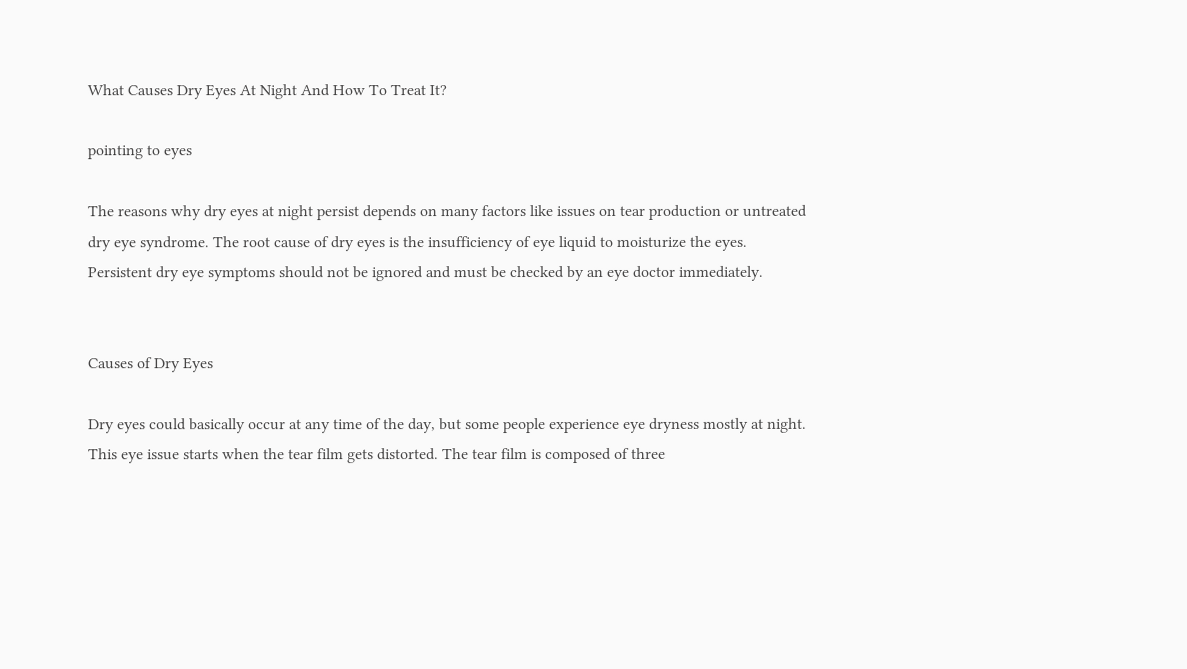What Causes Dry Eyes At Night And How To Treat It?

pointing to eyes

The reasons why dry eyes at night persist depends on many factors like issues on tear production or untreated dry eye syndrome. The root cause of dry eyes is the insufficiency of eye liquid to moisturize the eyes. Persistent dry eye symptoms should not be ignored and must be checked by an eye doctor immediately.


Causes of Dry Eyes

Dry eyes could basically occur at any time of the day, but some people experience eye dryness mostly at night. This eye issue starts when the tear film gets distorted. The tear film is composed of three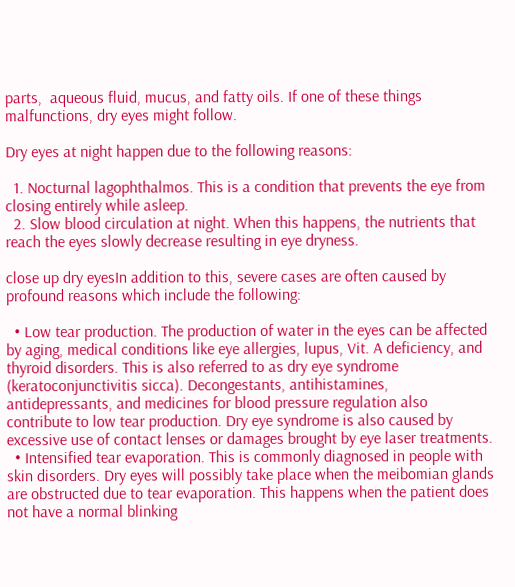parts,  aqueous fluid, mucus, and fatty oils. If one of these things malfunctions, dry eyes might follow.

Dry eyes at night happen due to the following reasons:

  1. Nocturnal lagophthalmos. This is a condition that prevents the eye from closing entirely while asleep.
  2. Slow blood circulation at night. When this happens, the nutrients that reach the eyes slowly decrease resulting in eye dryness.

close up dry eyesIn addition to this, severe cases are often caused by profound reasons which include the following:

  • Low tear production. The production of water in the eyes can be affected by aging, medical conditions like eye allergies, lupus, Vit. A deficiency, and thyroid disorders. This is also referred to as dry eye syndrome (keratoconjunctivitis sicca). Decongestants, antihistamines, antidepressants, and medicines for blood pressure regulation also contribute to low tear production. Dry eye syndrome is also caused by excessive use of contact lenses or damages brought by eye laser treatments.
  • Intensified tear evaporation. This is commonly diagnosed in people with skin disorders. Dry eyes will possibly take place when the meibomian glands are obstructed due to tear evaporation. This happens when the patient does not have a normal blinking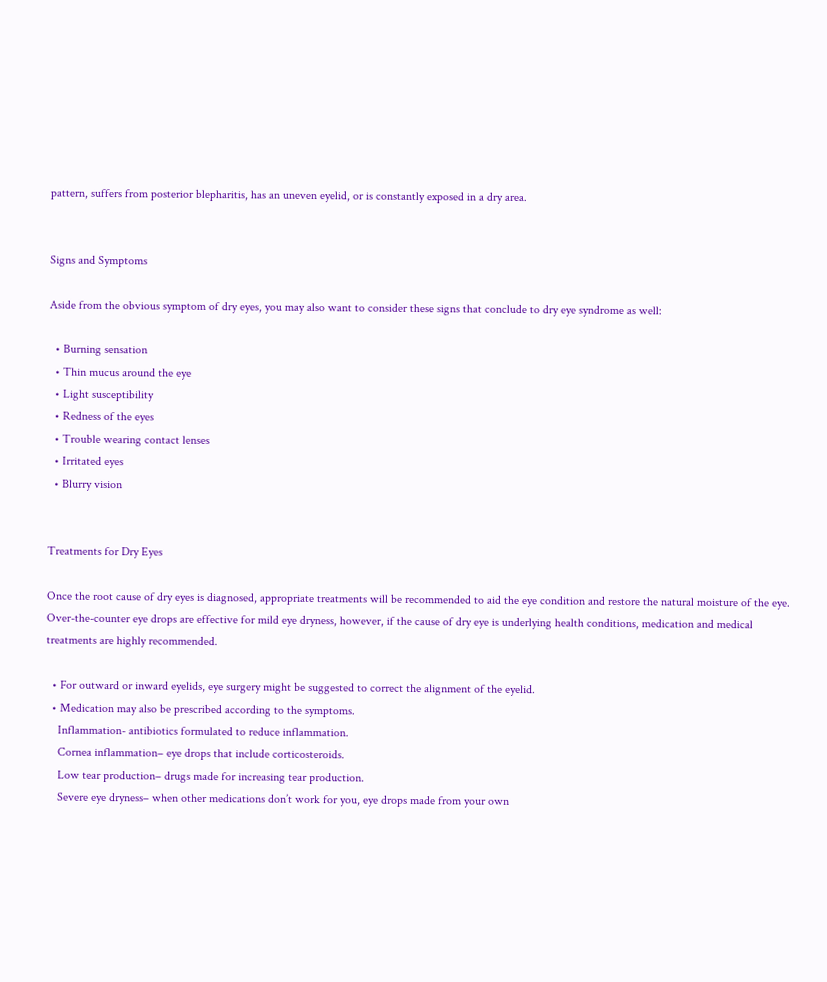pattern, suffers from posterior blepharitis, has an uneven eyelid, or is constantly exposed in a dry area.


Signs and Symptoms

Aside from the obvious symptom of dry eyes, you may also want to consider these signs that conclude to dry eye syndrome as well:

  • Burning sensation
  • Thin mucus around the eye
  • Light susceptibility
  • Redness of the eyes
  • Trouble wearing contact lenses
  • Irritated eyes
  • Blurry vision


Treatments for Dry Eyes

Once the root cause of dry eyes is diagnosed, appropriate treatments will be recommended to aid the eye condition and restore the natural moisture of the eye. Over-the-counter eye drops are effective for mild eye dryness, however, if the cause of dry eye is underlying health conditions, medication and medical treatments are highly recommended.

  • For outward or inward eyelids, eye surgery might be suggested to correct the alignment of the eyelid.
  • Medication may also be prescribed according to the symptoms.
    Inflammation- antibiotics formulated to reduce inflammation.
    Cornea inflammation– eye drops that include corticosteroids.
    Low tear production– drugs made for increasing tear production.
    Severe eye dryness– when other medications don’t work for you, eye drops made from your own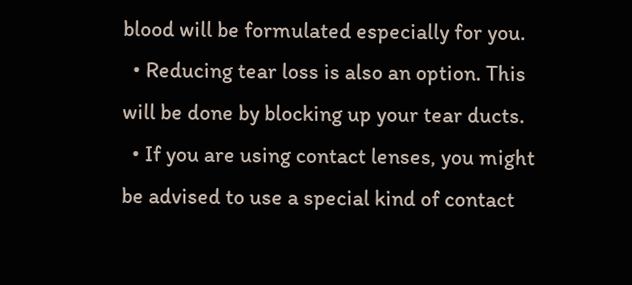blood will be formulated especially for you.
  • Reducing tear loss is also an option. This will be done by blocking up your tear ducts.
  • If you are using contact lenses, you might be advised to use a special kind of contact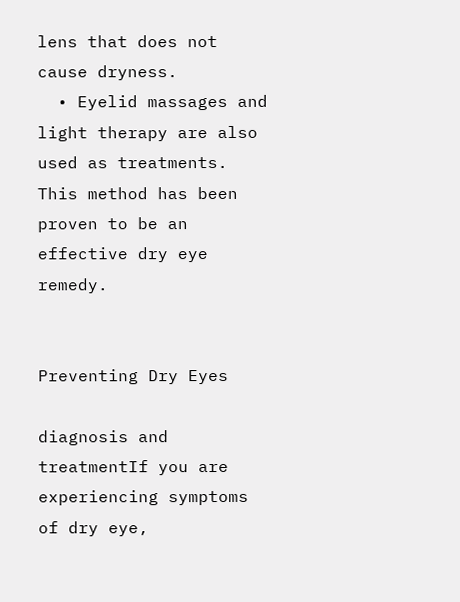lens that does not cause dryness.
  • Eyelid massages and light therapy are also used as treatments. This method has been proven to be an effective dry eye remedy.


Preventing Dry Eyes

diagnosis and treatmentIf you are experiencing symptoms of dry eye,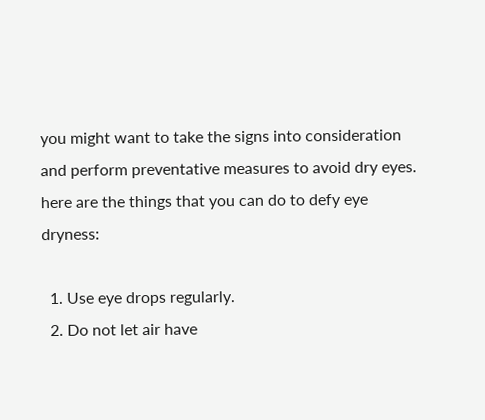you might want to take the signs into consideration and perform preventative measures to avoid dry eyes. here are the things that you can do to defy eye dryness:

  1. Use eye drops regularly.
  2. Do not let air have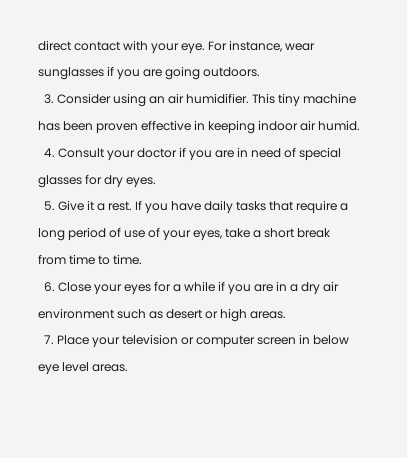direct contact with your eye. For instance, wear sunglasses if you are going outdoors.
  3. Consider using an air humidifier. This tiny machine has been proven effective in keeping indoor air humid.
  4. Consult your doctor if you are in need of special glasses for dry eyes.
  5. Give it a rest. If you have daily tasks that require a long period of use of your eyes, take a short break from time to time.
  6. Close your eyes for a while if you are in a dry air environment such as desert or high areas.
  7. Place your television or computer screen in below eye level areas.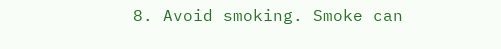8. Avoid smoking. Smoke can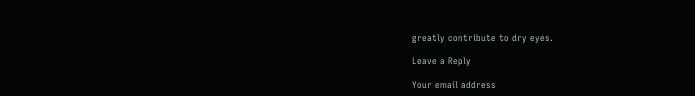greatly contribute to dry eyes.

Leave a Reply

Your email address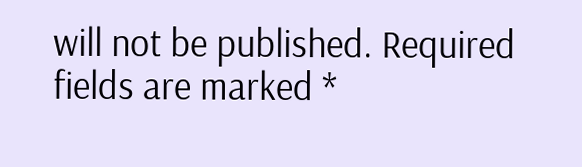will not be published. Required fields are marked *